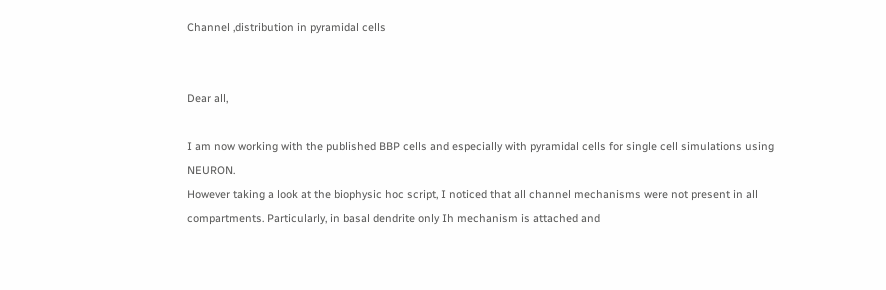Channel ,distribution in pyramidal cells


Dear all,

I am now working with the published BBP cells and especially with pyramidal cells for single cell simulations using NEURON.
However taking a look at the biophysic hoc script, I noticed that all channel mechanisms were not present in all compartments. Particularly, in basal dendrite only Ih mechanism is attached and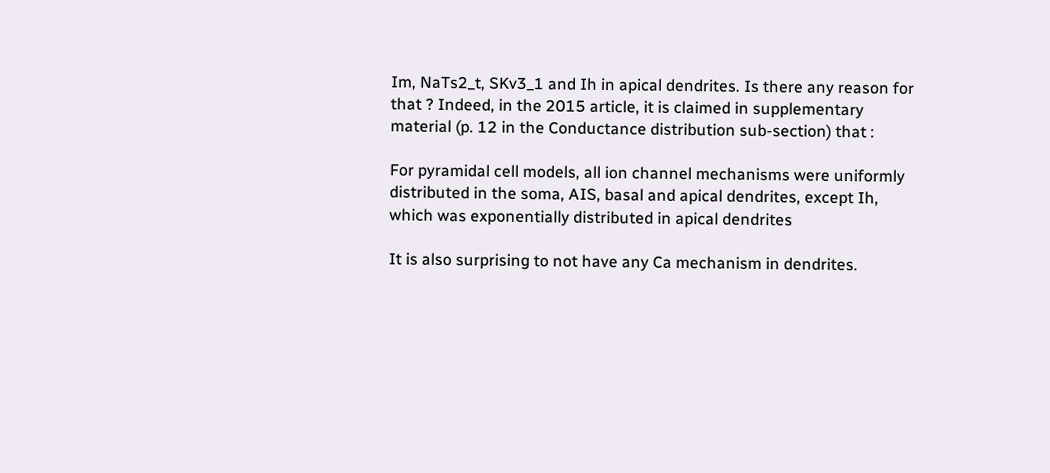Im, NaTs2_t, SKv3_1 and Ih in apical dendrites. Is there any reason for that ? Indeed, in the 2015 article, it is claimed in supplementary material (p. 12 in the Conductance distribution sub-section) that :

For pyramidal cell models, all ion channel mechanisms were uniformly distributed in the soma, AIS, basal and apical dendrites, except Ih, which was exponentially distributed in apical dendrites

It is also surprising to not have any Ca mechanism in dendrites.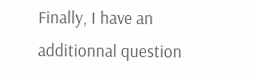Finally, I have an additionnal question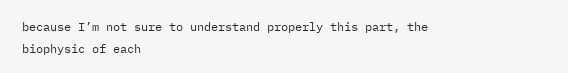because I’m not sure to understand properly this part, the biophysic of each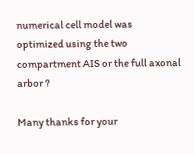numerical cell model was optimized using the two compartment AIS or the full axonal arbor ?

Many thanks for your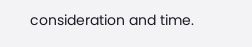consideration and time.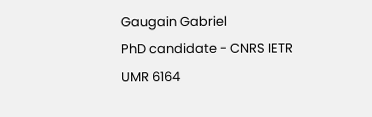Gaugain Gabriel
PhD candidate - CNRS IETR UMR 6164